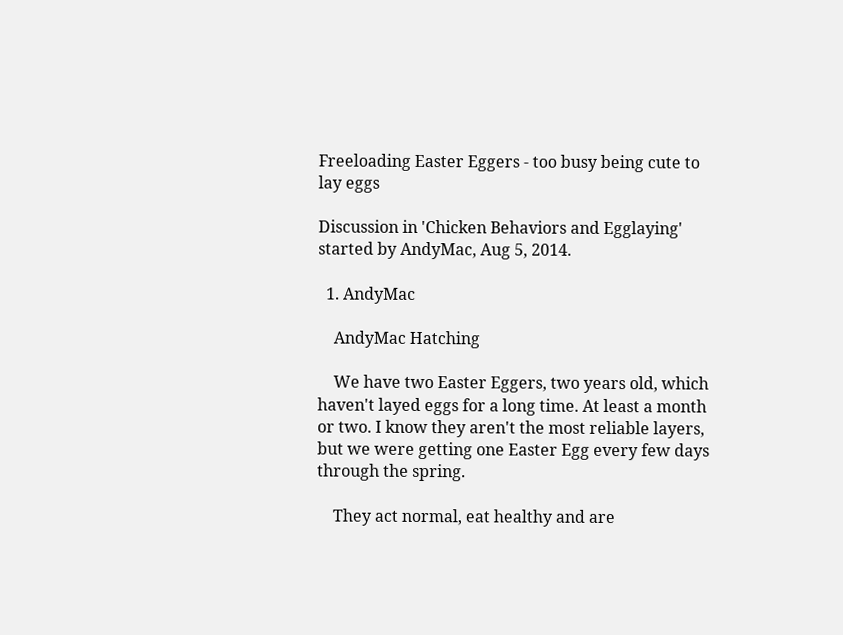Freeloading Easter Eggers - too busy being cute to lay eggs

Discussion in 'Chicken Behaviors and Egglaying' started by AndyMac, Aug 5, 2014.

  1. AndyMac

    AndyMac Hatching

    We have two Easter Eggers, two years old, which haven't layed eggs for a long time. At least a month or two. I know they aren't the most reliable layers, but we were getting one Easter Egg every few days through the spring.

    They act normal, eat healthy and are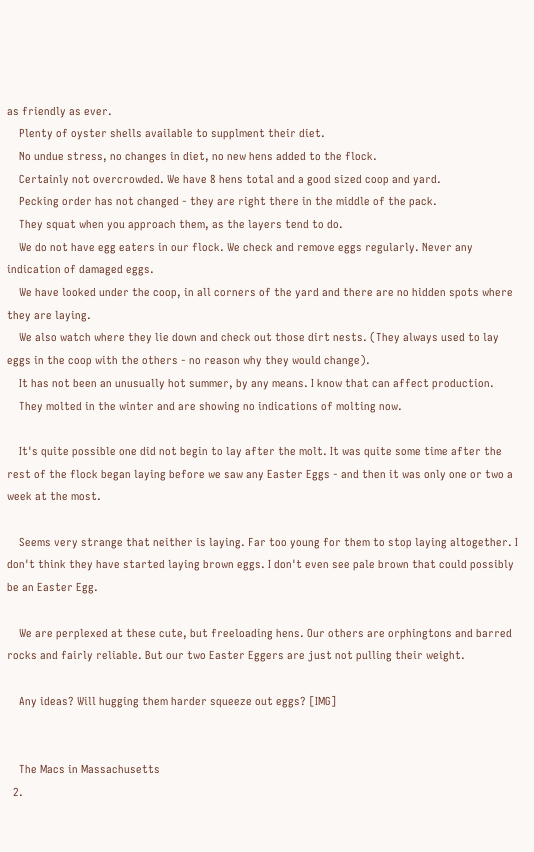as friendly as ever.
    Plenty of oyster shells available to supplment their diet.
    No undue stress, no changes in diet, no new hens added to the flock.
    Certainly not overcrowded. We have 8 hens total and a good sized coop and yard.
    Pecking order has not changed - they are right there in the middle of the pack.
    They squat when you approach them, as the layers tend to do.
    We do not have egg eaters in our flock. We check and remove eggs regularly. Never any indication of damaged eggs.
    We have looked under the coop, in all corners of the yard and there are no hidden spots where they are laying.
    We also watch where they lie down and check out those dirt nests. (They always used to lay eggs in the coop with the others - no reason why they would change).
    It has not been an unusually hot summer, by any means. I know that can affect production.
    They molted in the winter and are showing no indications of molting now.

    It's quite possible one did not begin to lay after the molt. It was quite some time after the rest of the flock began laying before we saw any Easter Eggs - and then it was only one or two a week at the most.

    Seems very strange that neither is laying. Far too young for them to stop laying altogether. I don't think they have started laying brown eggs. I don't even see pale brown that could possibly be an Easter Egg.

    We are perplexed at these cute, but freeloading hens. Our others are orphingtons and barred rocks and fairly reliable. But our two Easter Eggers are just not pulling their weight.

    Any ideas? Will hugging them harder squeeze out eggs? [IMG]


    The Macs in Massachusetts
  2.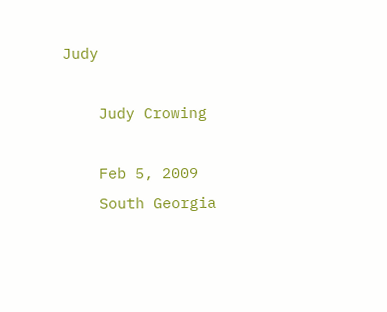Judy

    Judy Crowing

    Feb 5, 2009
    South Georgia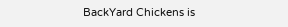BackYard Chickens is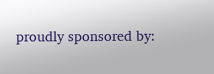proudly sponsored by: